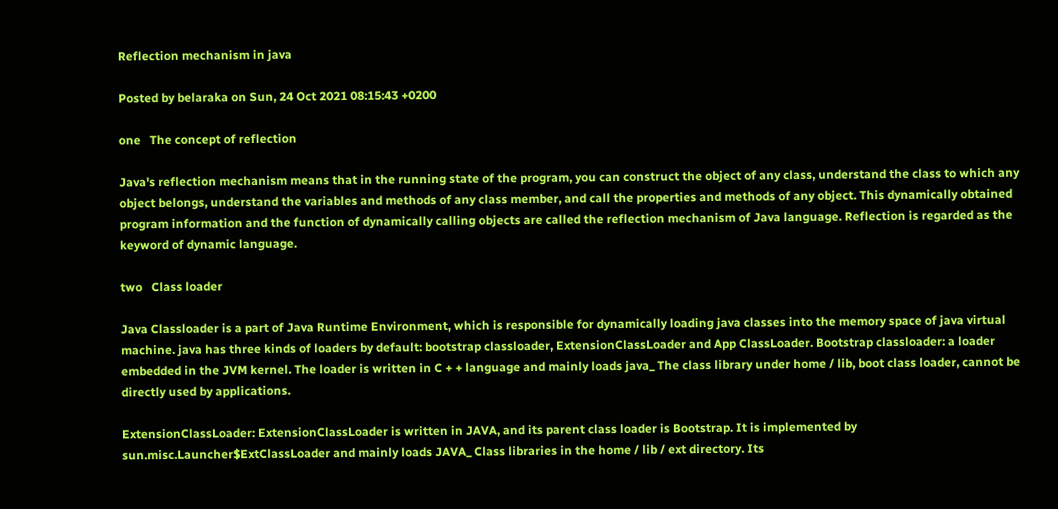Reflection mechanism in java

Posted by belaraka on Sun, 24 Oct 2021 08:15:43 +0200

one   The concept of reflection

Java's reflection mechanism means that in the running state of the program, you can construct the object of any class, understand the class to which any object belongs, understand the variables and methods of any class member, and call the properties and methods of any object. This dynamically obtained program information and the function of dynamically calling objects are called the reflection mechanism of Java language. Reflection is regarded as the keyword of dynamic language.

two   Class loader

Java Classloader is a part of Java Runtime Environment, which is responsible for dynamically loading java classes into the memory space of java virtual machine. java has three kinds of loaders by default: bootstrap classloader, ExtensionClassLoader and App ClassLoader. Bootstrap classloader: a loader embedded in the JVM kernel. The loader is written in C + + language and mainly loads java_ The class library under home / lib, boot class loader, cannot be directly used by applications.

ExtensionClassLoader: ExtensionClassLoader is written in JAVA, and its parent class loader is Bootstrap. It is implemented by sun.misc.Launcher$ExtClassLoader and mainly loads JAVA_ Class libraries in the home / lib / ext directory. Its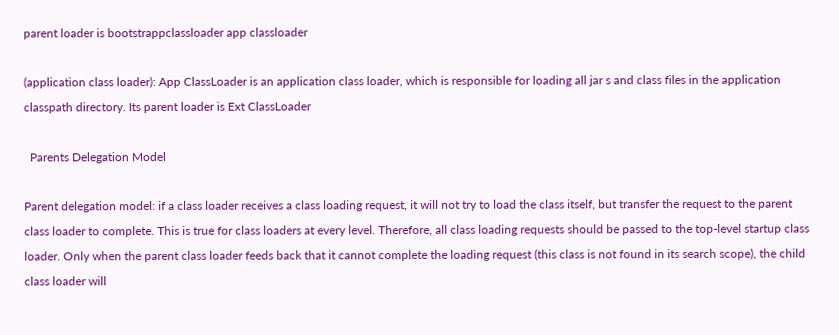parent loader is bootstrappclassloader app classloader

(application class loader): App ClassLoader is an application class loader, which is responsible for loading all jar s and class files in the application classpath directory. Its parent loader is Ext ClassLoader

  Parents Delegation Model

Parent delegation model: if a class loader receives a class loading request, it will not try to load the class itself, but transfer the request to the parent class loader to complete. This is true for class loaders at every level. Therefore, all class loading requests should be passed to the top-level startup class loader. Only when the parent class loader feeds back that it cannot complete the loading request (this class is not found in its search scope), the child class loader will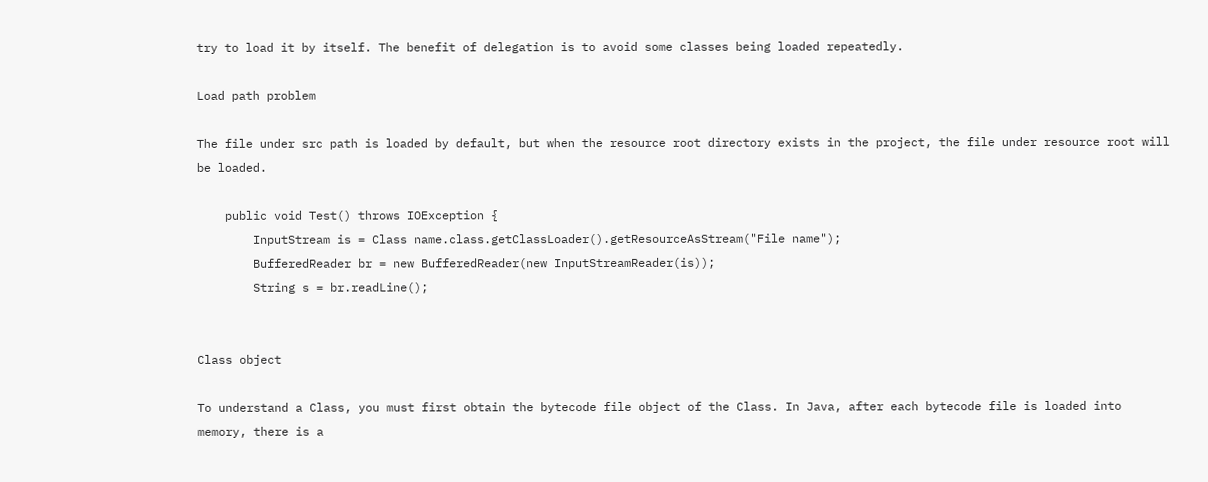try to load it by itself. The benefit of delegation is to avoid some classes being loaded repeatedly.

Load path problem

The file under src path is loaded by default, but when the resource root directory exists in the project, the file under resource root will be loaded.

    public void Test() throws IOException {
        InputStream is = Class name.class.getClassLoader().getResourceAsStream("File name");
        BufferedReader br = new BufferedReader(new InputStreamReader(is));
        String s = br.readLine();


Class object

To understand a Class, you must first obtain the bytecode file object of the Class. In Java, after each bytecode file is loaded into memory, there is a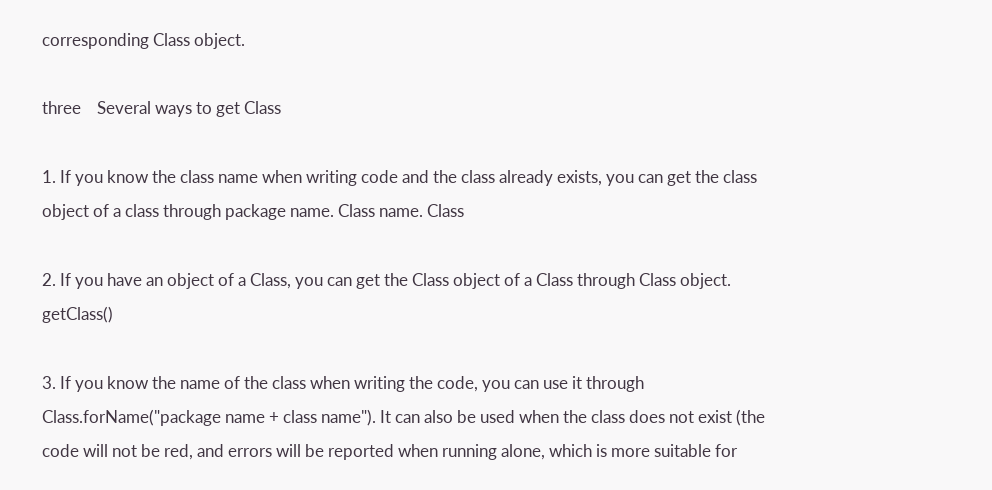corresponding Class object.

three    Several ways to get Class

1. If you know the class name when writing code and the class already exists, you can get the class object of a class through package name. Class name. Class

2. If you have an object of a Class, you can get the Class object of a Class through Class object. getClass()

3. If you know the name of the class when writing the code, you can use it through Class.forName("package name + class name"). It can also be used when the class does not exist (the code will not be red, and errors will be reported when running alone, which is more suitable for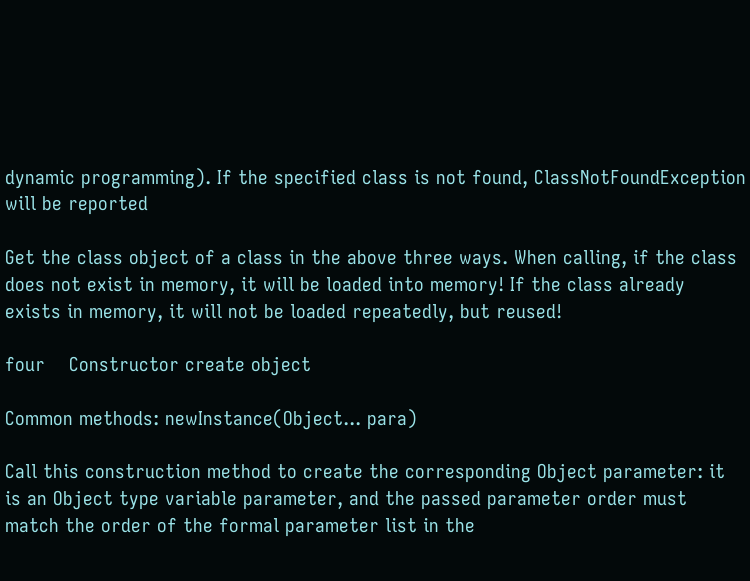dynamic programming). If the specified class is not found, ClassNotFoundException will be reported

Get the class object of a class in the above three ways. When calling, if the class does not exist in memory, it will be loaded into memory! If the class already exists in memory, it will not be loaded repeatedly, but reused!

four    Constructor create object

Common methods: newInstance(Object... para)

Call this construction method to create the corresponding Object parameter: it is an Object type variable parameter, and the passed parameter order must match the order of the formal parameter list in the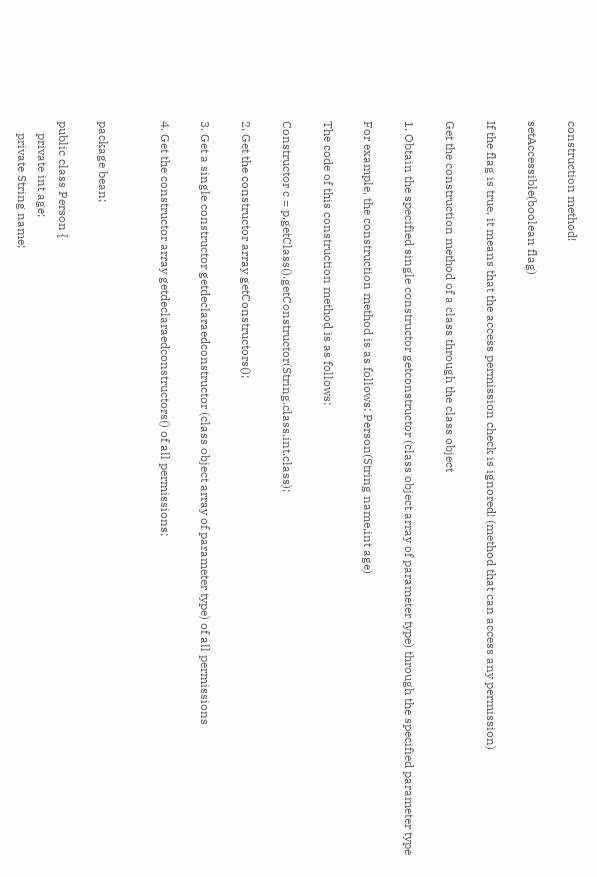construction method!

setAccessible(boolean flag)

If the flag is true, it means that the access permission check is ignored! (method that can access any permission)

Get the construction method of a class through the class object

1. Obtain the specified single constructor getconstructor (class object array of parameter type) through the specified parameter type

For example, the construction method is as follows: Person(String name,int age)

The code of this construction method is as follows:

Constructor c = p.getClass().getConstructor(String.class,int.class);

2. Get the constructor array getConstructors();

3. Get a single constructor getdeclaraedconstructor (class object array of parameter type) of all permissions

4. Get the constructor array getdeclaraedconstructors() of all permissions;


package bean;

public class Person {
    private int age;
    private String name;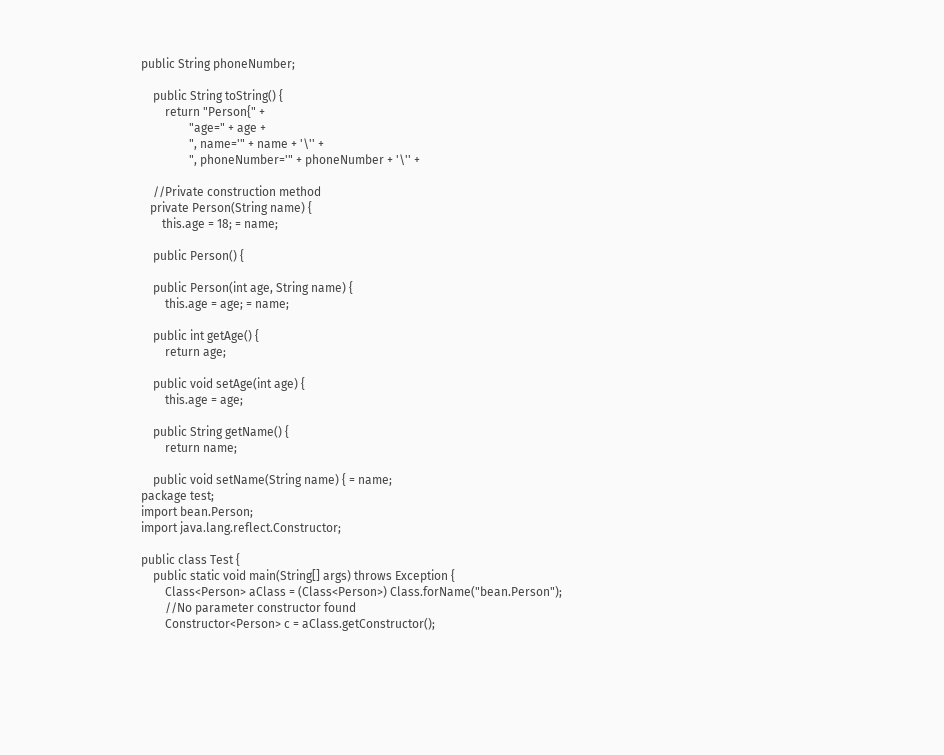public String phoneNumber;

    public String toString() {
        return "Person{" +
                "age=" + age +
                ", name='" + name + '\'' +
                ", phoneNumber='" + phoneNumber + '\'' +

    //Private construction method
   private Person(String name) {
       this.age = 18; = name;

    public Person() {

    public Person(int age, String name) {
        this.age = age; = name;

    public int getAge() {
        return age;

    public void setAge(int age) {
        this.age = age;

    public String getName() {
        return name;

    public void setName(String name) { = name;
package test;
import bean.Person;
import java.lang.reflect.Constructor;

public class Test {
    public static void main(String[] args) throws Exception {
        Class<Person> aClass = (Class<Person>) Class.forName("bean.Person");
        //No parameter constructor found
        Constructor<Person> c = aClass.getConstructor();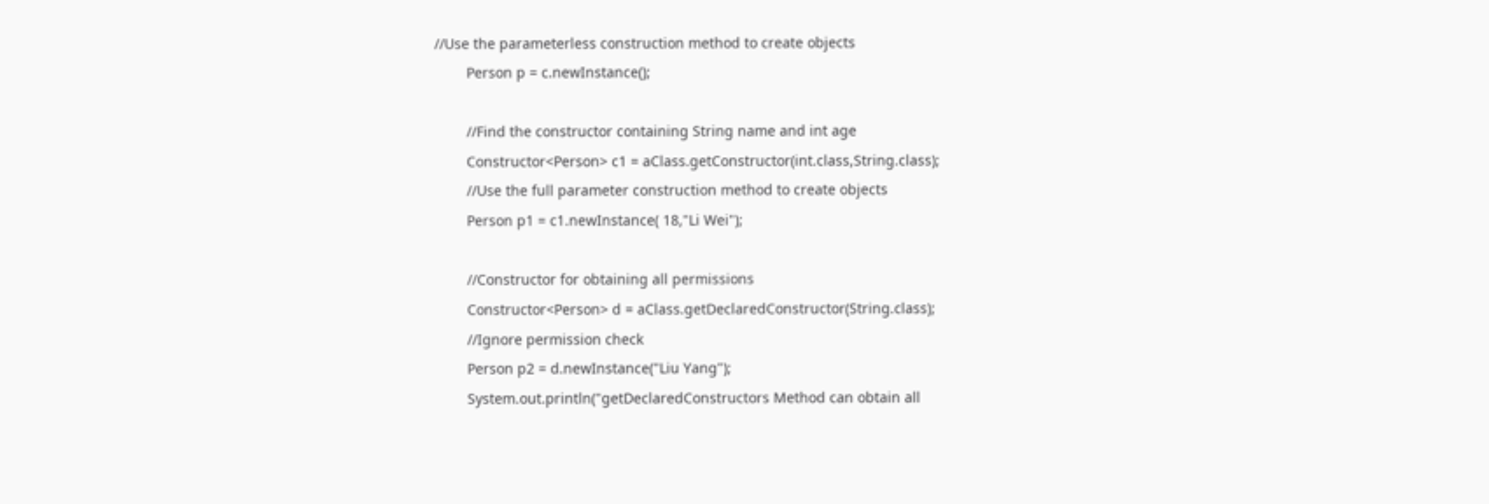//Use the parameterless construction method to create objects
        Person p = c.newInstance();

        //Find the constructor containing String name and int age
        Constructor<Person> c1 = aClass.getConstructor(int.class,String.class);
        //Use the full parameter construction method to create objects
        Person p1 = c1.newInstance( 18,"Li Wei");

        //Constructor for obtaining all permissions
        Constructor<Person> d = aClass.getDeclaredConstructor(String.class);
        //Ignore permission check
        Person p2 = d.newInstance("Liu Yang");
        System.out.println("getDeclaredConstructors Method can obtain all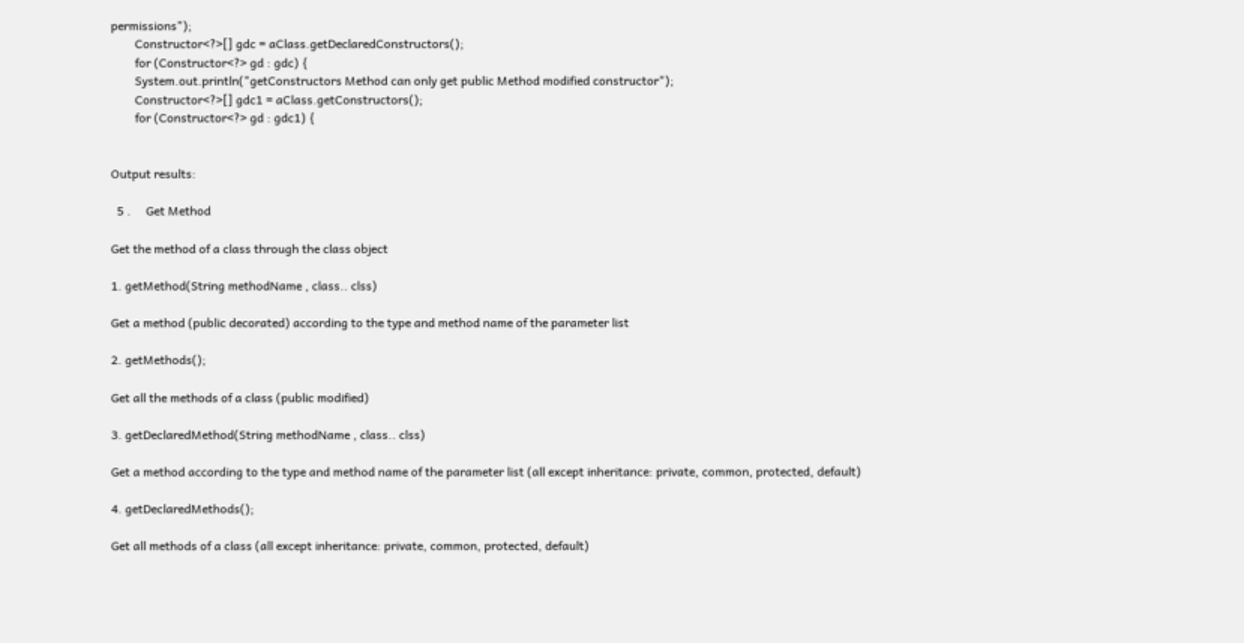permissions");
        Constructor<?>[] gdc = aClass.getDeclaredConstructors();
        for (Constructor<?> gd : gdc) {
        System.out.println("getConstructors Method can only get public Method modified constructor");
        Constructor<?>[] gdc1 = aClass.getConstructors();
        for (Constructor<?> gd : gdc1) {


Output results:

  5 .     Get Method

Get the method of a class through the class object

1. getMethod(String methodName , class.. clss)

Get a method (public decorated) according to the type and method name of the parameter list

2. getMethods();

Get all the methods of a class (public modified)

3. getDeclaredMethod(String methodName , class.. clss)

Get a method according to the type and method name of the parameter list (all except inheritance: private, common, protected, default)

4. getDeclaredMethods();

Get all methods of a class (all except inheritance: private, common, protected, default)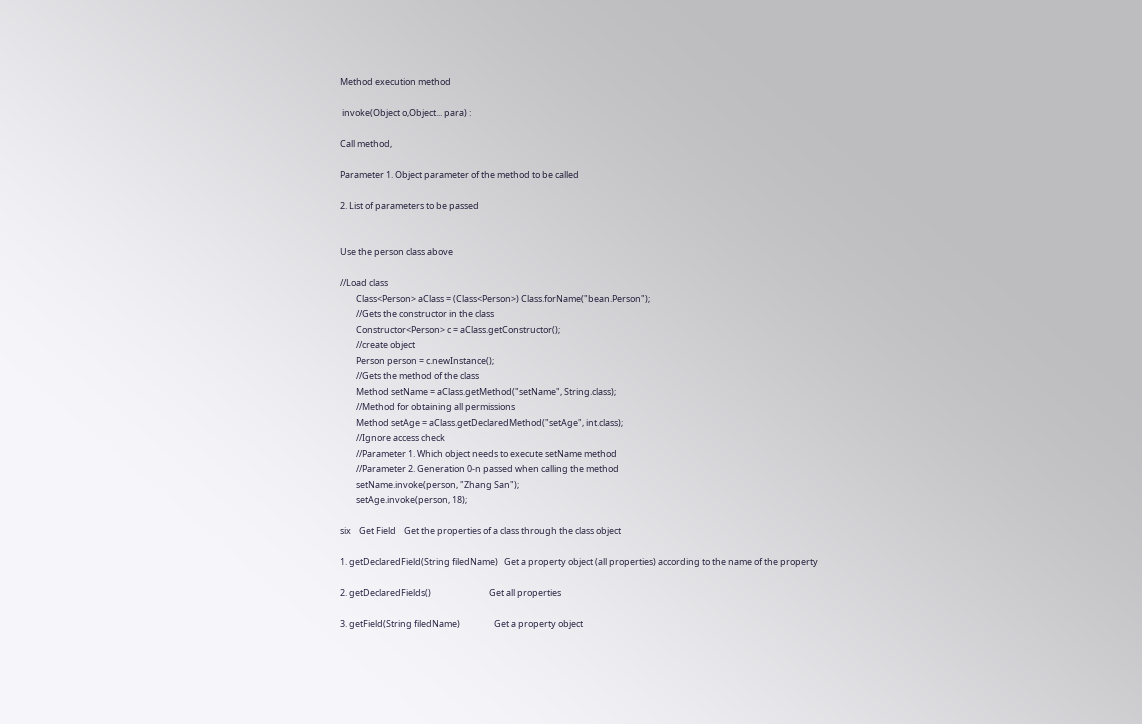Method execution method

 invoke(Object o,Object... para) :

Call method,

Parameter 1. Object parameter of the method to be called

2. List of parameters to be passed


Use the person class above

//Load class
        Class<Person> aClass = (Class<Person>) Class.forName("bean.Person");
        //Gets the constructor in the class
        Constructor<Person> c = aClass.getConstructor();
        //create object
        Person person = c.newInstance();
        //Gets the method of the class
        Method setName = aClass.getMethod("setName", String.class);
        //Method for obtaining all permissions
        Method setAge = aClass.getDeclaredMethod("setAge", int.class);
        //Ignore access check
        //Parameter 1. Which object needs to execute setName method
        //Parameter 2. Generation 0-n passed when calling the method
        setName.invoke(person, "Zhang San");
        setAge.invoke(person, 18);

six    Get Field    Get the properties of a class through the class object

1. getDeclaredField(String filedName)   Get a property object (all properties) according to the name of the property

2. getDeclaredFields()                             Get all properties

3. getField(String filedName)                 Get a property object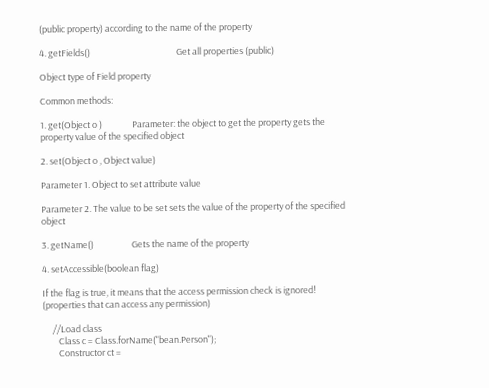(public property) according to the name of the property

4. getFields()                                           Get all properties (public)

Object type of Field property

Common methods:

1. get(Object o )               Parameter: the object to get the property gets the property value of the specified object

2. set(Object o , Object value)

Parameter 1. Object to set attribute value

Parameter 2. The value to be set sets the value of the property of the specified object

3. getName()                   Gets the name of the property

4. setAccessible(boolean flag)

If the flag is true, it means that the access permission check is ignored! (properties that can access any permission)

     //Load class
        Class c = Class.forName("bean.Person");
        Constructor ct =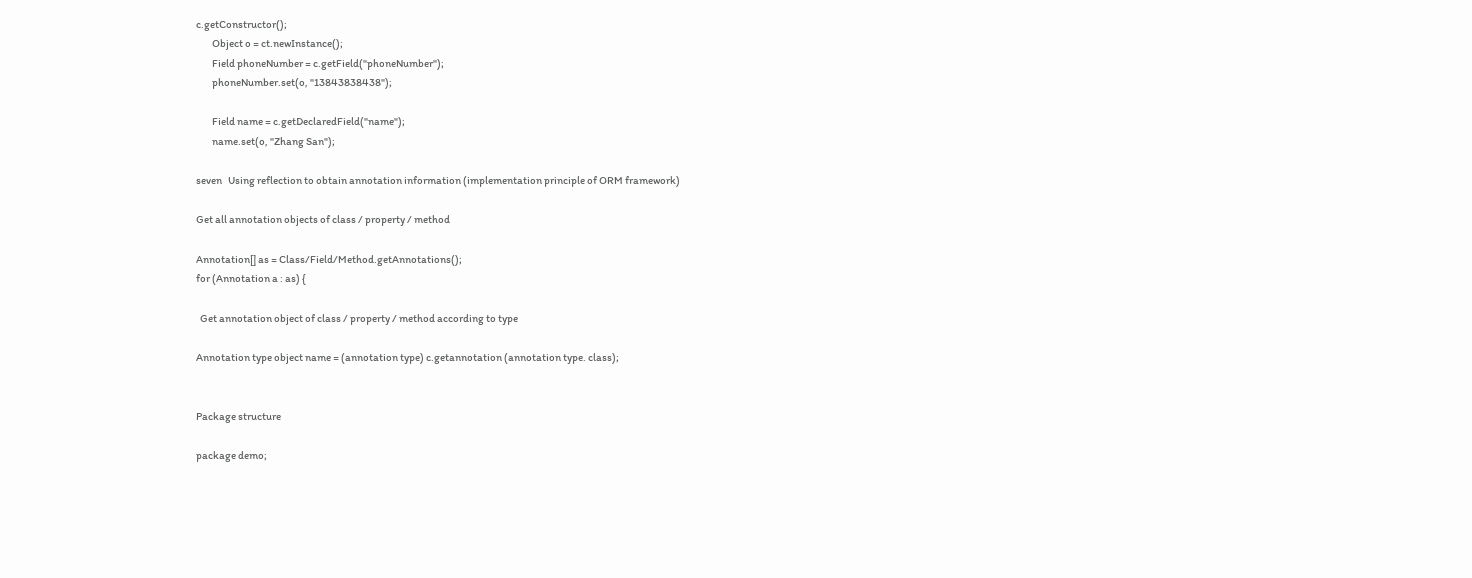c.getConstructor();
        Object o = ct.newInstance();
        Field phoneNumber = c.getField("phoneNumber");
        phoneNumber.set(o, "13843838438");

        Field name = c.getDeclaredField("name");
        name.set(o, "Zhang San");

seven   Using reflection to obtain annotation information (implementation principle of ORM framework)

Get all annotation objects of class / property / method

Annotation[] as = Class/Field/Method.getAnnotations();
for (Annotation a : as) {

  Get annotation object of class / property / method according to type

Annotation type object name = (annotation type) c.getannotation (annotation type. class);


Package structure

package demo;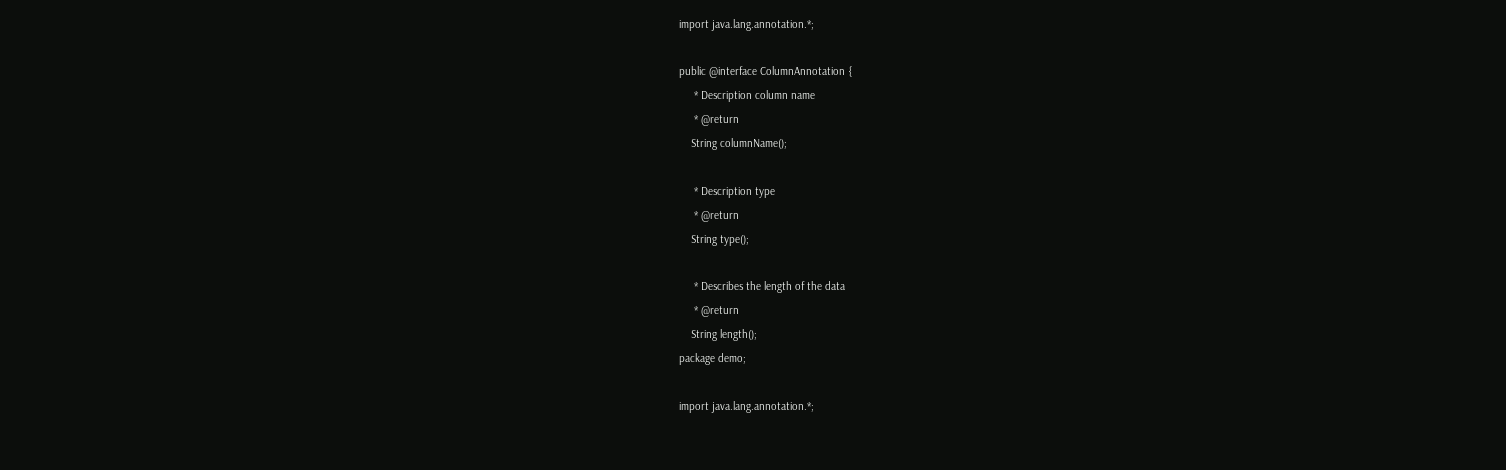import java.lang.annotation.*;

public @interface ColumnAnnotation {
     * Description column name
     * @return
    String columnName();

     * Description type
     * @return
    String type();

     * Describes the length of the data
     * @return
    String length();
package demo;

import java.lang.annotation.*;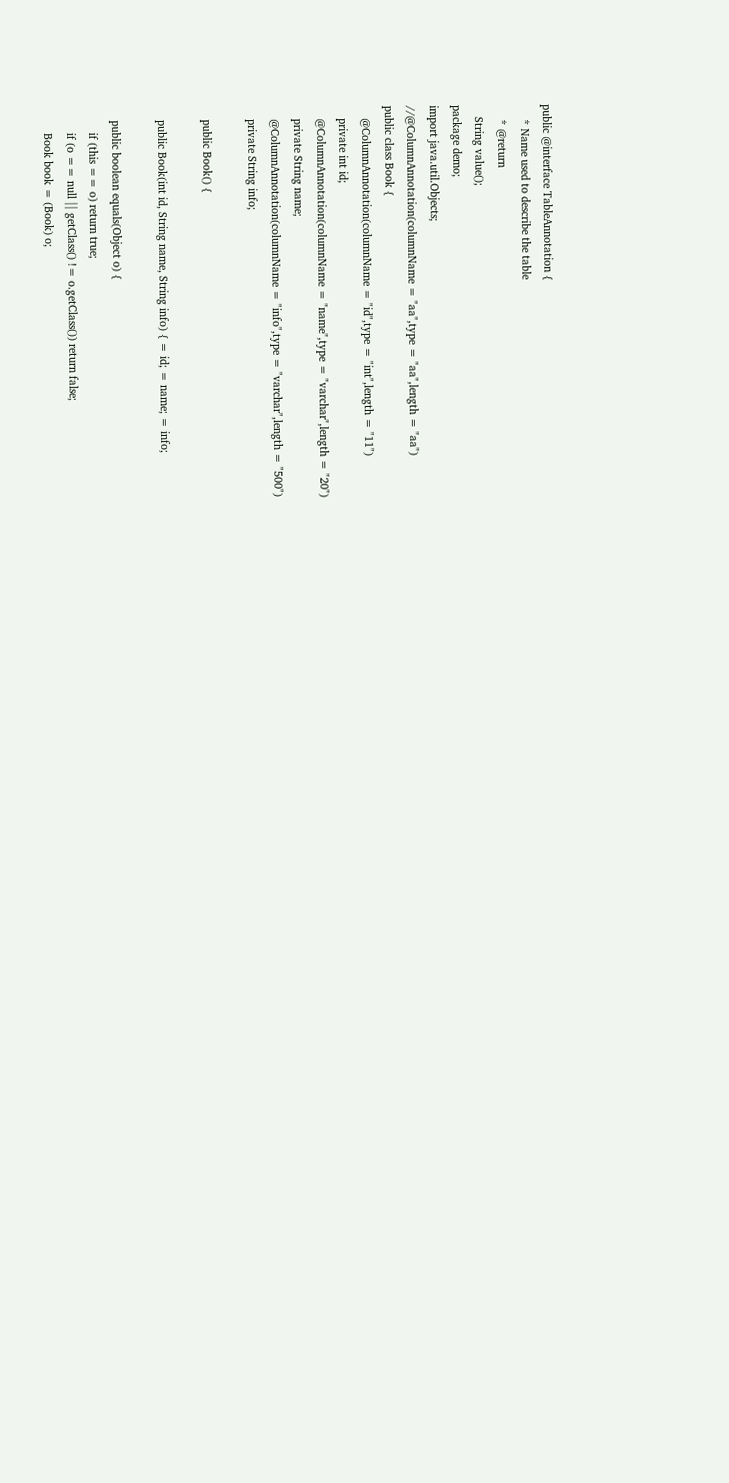public @interface TableAnnotation {
     * Name used to describe the table
     * @return
    String value();
package demo;
import java.util.Objects;
//@ColumnAnnotation(columnName = "aa",type = "aa",length = "aa")
public class Book {
    @ColumnAnnotation(columnName = "id",type = "int",length = "11")
    private int id;
    @ColumnAnnotation(columnName = "name",type = "varchar",length = "20")
    private String name;
    @ColumnAnnotation(columnName = "info",type = "varchar",length = "500")
    private String info;

    public Book() {

    public Book(int id, String name, String info) { = id; = name; = info;

    public boolean equals(Object o) {
        if (this == o) return true;
        if (o == null || getClass() != o.getClass()) return false;
        Book book = (Book) o;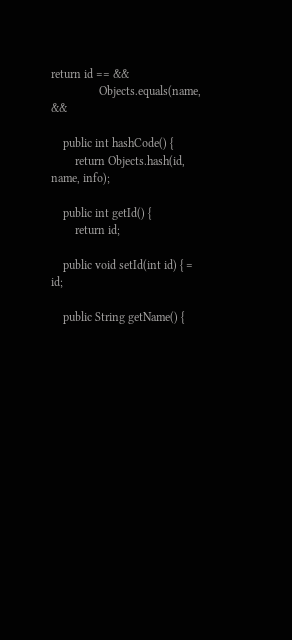return id == &&
                Objects.equals(name, &&

    public int hashCode() {
        return Objects.hash(id, name, info);

    public int getId() {
        return id;

    public void setId(int id) { = id;

    public String getName() {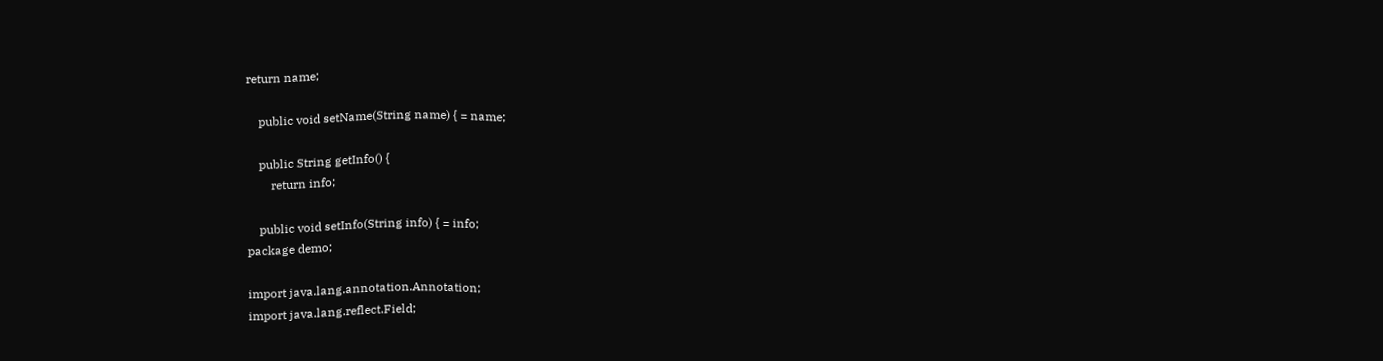return name;

    public void setName(String name) { = name;

    public String getInfo() {
        return info;

    public void setInfo(String info) { = info;
package demo;

import java.lang.annotation.Annotation;
import java.lang.reflect.Field;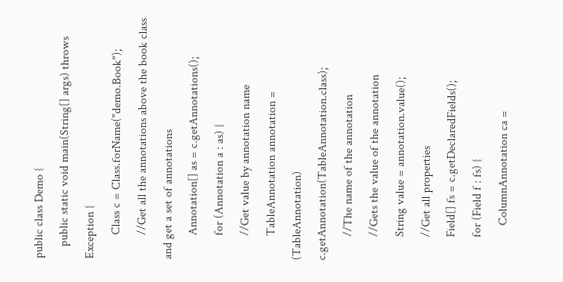public class Demo {
    public static void main(String[] args) throws Exception {
        Class c = Class.forName("demo.Book");
        //Get all the annotations above the book class and get a set of annotations
        Annotation[] as = c.getAnnotations();
        for (Annotation a : as) {
        //Get value by annotation name
        TableAnnotation annotation = (TableAnnotation) c.getAnnotation(TableAnnotation.class);
        //The name of the annotation
        //Gets the value of the annotation
        String value = annotation.value();
        //Get all properties
        Field[] fs = c.getDeclaredFields();
        for (Field f : fs) {
            ColumnAnnotation ca =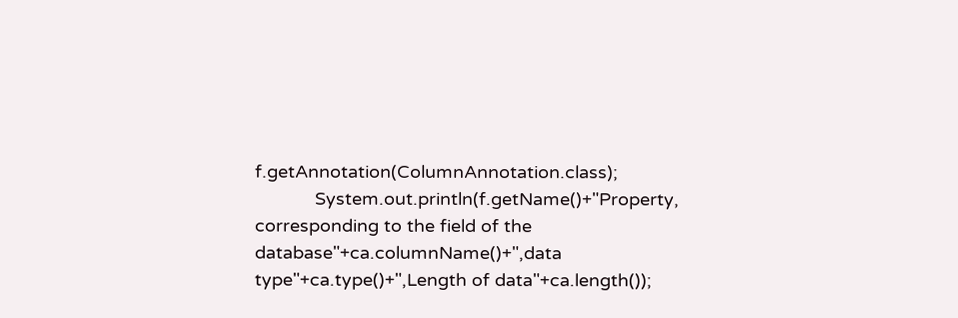f.getAnnotation(ColumnAnnotation.class);
            System.out.println(f.getName()+"Property, corresponding to the field of the database"+ca.columnName()+",data type"+ca.type()+",Length of data"+ca.length());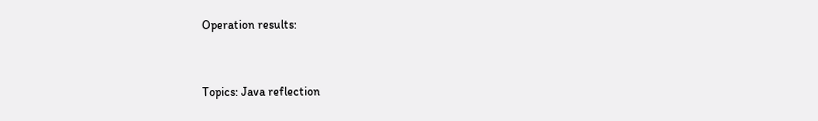Operation results:


Topics: Java reflection